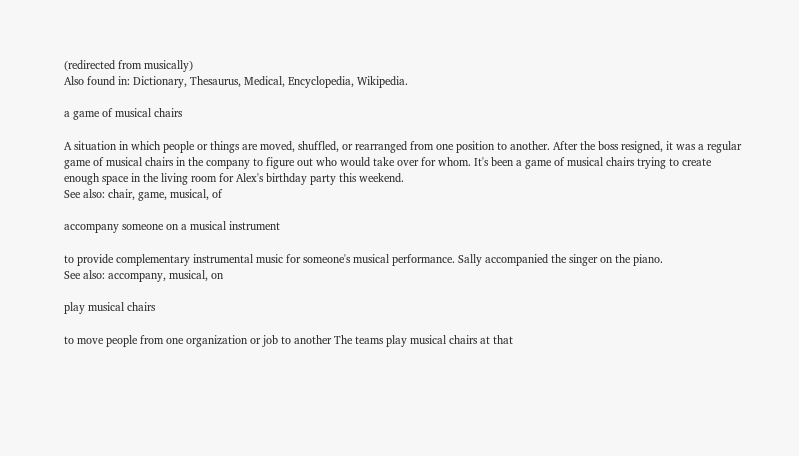(redirected from musically)
Also found in: Dictionary, Thesaurus, Medical, Encyclopedia, Wikipedia.

a game of musical chairs

A situation in which people or things are moved, shuffled, or rearranged from one position to another. After the boss resigned, it was a regular game of musical chairs in the company to figure out who would take over for whom. It's been a game of musical chairs trying to create enough space in the living room for Alex's birthday party this weekend.
See also: chair, game, musical, of

accompany someone on a musical instrument

to provide complementary instrumental music for someone's musical performance. Sally accompanied the singer on the piano.
See also: accompany, musical, on

play musical chairs

to move people from one organization or job to another The teams play musical chairs at that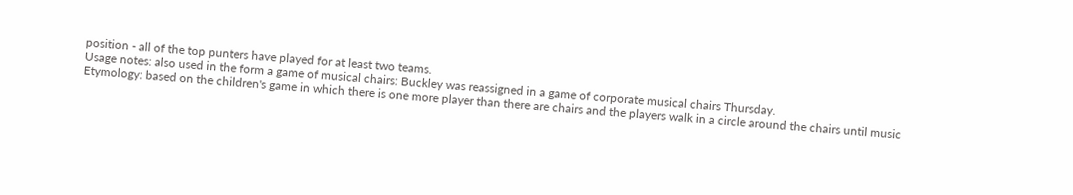position - all of the top punters have played for at least two teams.
Usage notes: also used in the form a game of musical chairs: Buckley was reassigned in a game of corporate musical chairs Thursday.
Etymology: based on the children's game in which there is one more player than there are chairs and the players walk in a circle around the chairs until music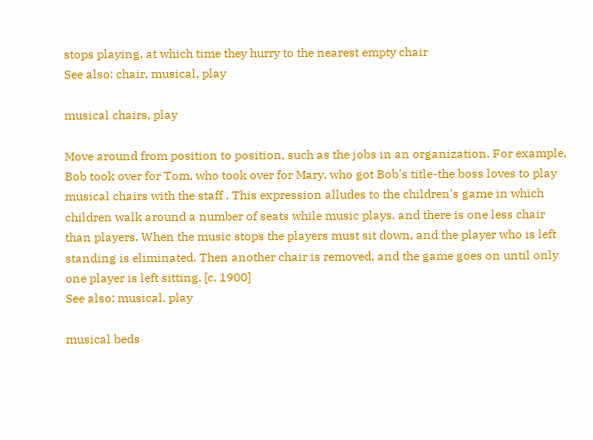stops playing, at which time they hurry to the nearest empty chair
See also: chair, musical, play

musical chairs, play

Move around from position to position, such as the jobs in an organization. For example, Bob took over for Tom, who took over for Mary, who got Bob's title-the boss loves to play musical chairs with the staff . This expression alludes to the children's game in which children walk around a number of seats while music plays, and there is one less chair than players. When the music stops the players must sit down, and the player who is left standing is eliminated. Then another chair is removed, and the game goes on until only one player is left sitting. [c. 1900]
See also: musical, play

musical beds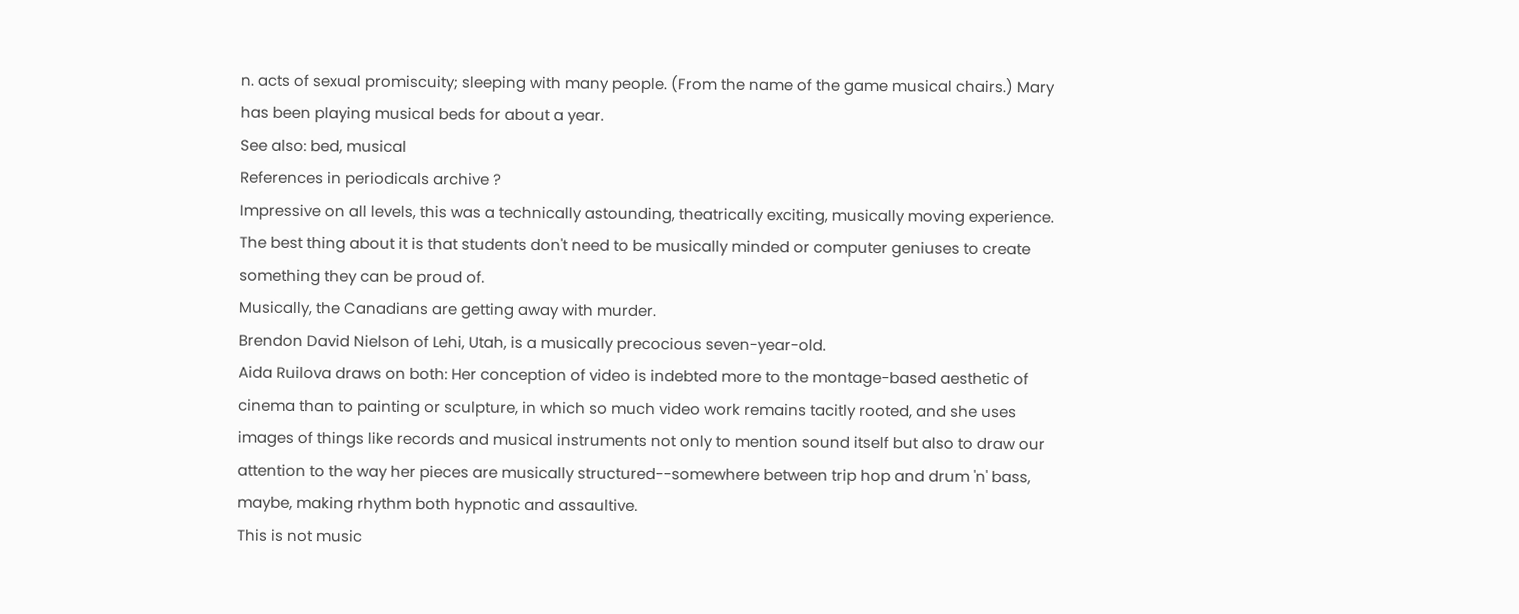n. acts of sexual promiscuity; sleeping with many people. (From the name of the game musical chairs.) Mary has been playing musical beds for about a year.
See also: bed, musical
References in periodicals archive ?
Impressive on all levels, this was a technically astounding, theatrically exciting, musically moving experience.
The best thing about it is that students don't need to be musically minded or computer geniuses to create something they can be proud of.
Musically, the Canadians are getting away with murder.
Brendon David Nielson of Lehi, Utah, is a musically precocious seven-year-old.
Aida Ruilova draws on both: Her conception of video is indebted more to the montage-based aesthetic of cinema than to painting or sculpture, in which so much video work remains tacitly rooted, and she uses images of things like records and musical instruments not only to mention sound itself but also to draw our attention to the way her pieces are musically structured--somewhere between trip hop and drum 'n' bass, maybe, making rhythm both hypnotic and assaultive.
This is not music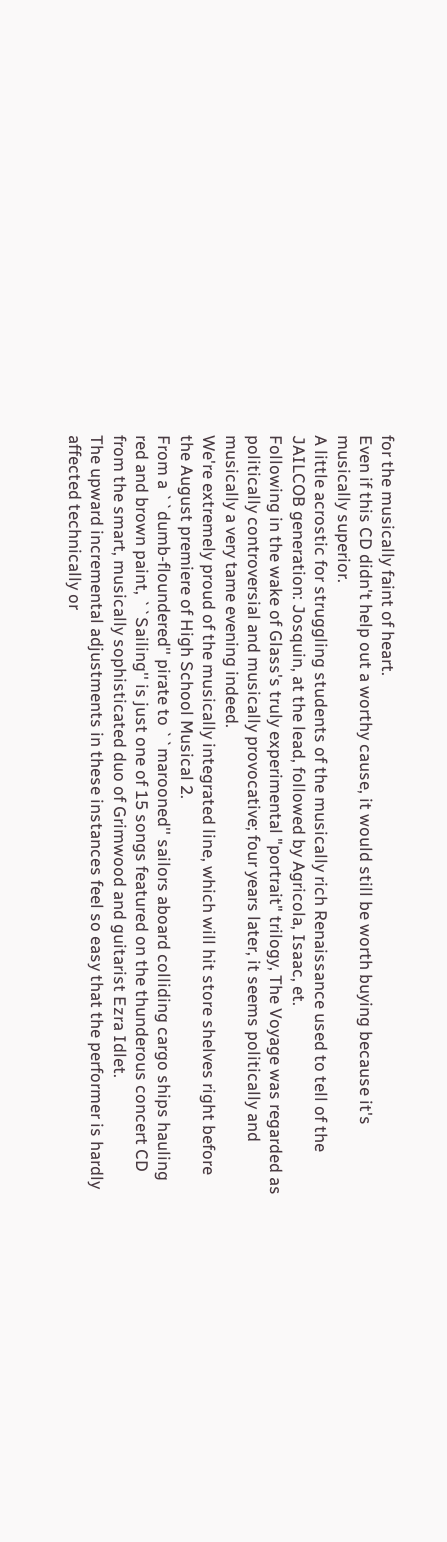for the musically faint of heart.
Even if this CD didn't help out a worthy cause, it would still be worth buying because it's musically superior.
A little acrostic for struggling students of the musically rich Renaissance used to tell of the JAILCOB generation: Josquin, at the lead, followed by Agricola, Isaac, et.
Following in the wake of Glass's truly experimental "portrait" trilogy, The Voyage was regarded as politically controversial and musically provocative; four years later, it seems politically and musically a very tame evening indeed.
We're extremely proud of the musically integrated line, which will hit store shelves right before the August premiere of High School Musical 2.
From a ``dumb-floundered'' pirate to ``marooned'' sailors aboard colliding cargo ships hauling red and brown paint, ``Sailing'' is just one of 15 songs featured on the thunderous concert CD from the smart, musically sophisticated duo of Grimwood and guitarist Ezra Idlet.
The upward incremental adjustments in these instances feel so easy that the performer is hardly affected technically or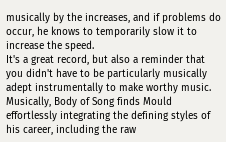musically by the increases, and if problems do occur, he knows to temporarily slow it to increase the speed.
It's a great record, but also a reminder that you didn't have to be particularly musically adept instrumentally to make worthy music.
Musically, Body of Song finds Mould effortlessly integrating the defining styles of his career, including the raw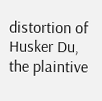distortion of Husker Du, the plaintive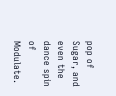pop of Sugar, and even the dance spin of Modulate.